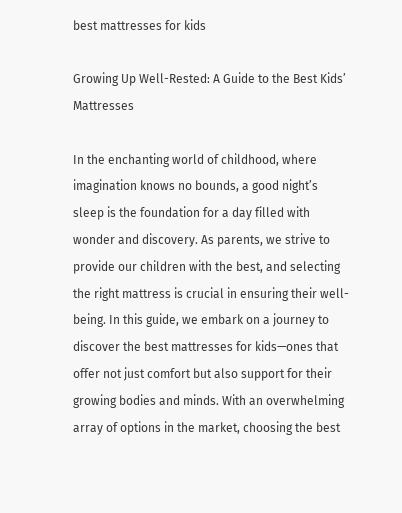best mattresses for kids

Growing Up Well-Rested: A Guide to the Best Kids’ Mattresses

In the enchanting world of childhood, where imagination knows no bounds, a good night’s sleep is the foundation for a day filled with wonder and discovery. As parents, we strive to provide our children with the best, and selecting the right mattress is crucial in ensuring their well-being. In this guide, we embark on a journey to discover the best mattresses for kids—ones that offer not just comfort but also support for their growing bodies and minds. With an overwhelming array of options in the market, choosing the best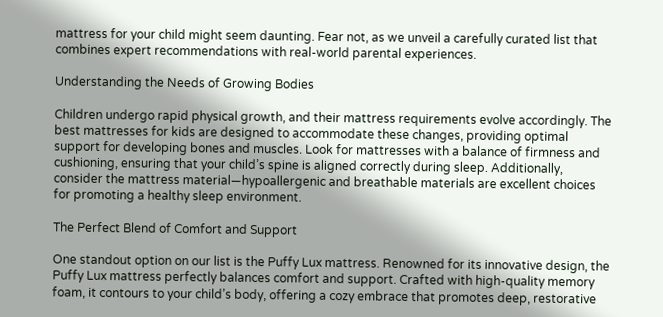mattress for your child might seem daunting. Fear not, as we unveil a carefully curated list that combines expert recommendations with real-world parental experiences.

Understanding the Needs of Growing Bodies

Children undergo rapid physical growth, and their mattress requirements evolve accordingly. The best mattresses for kids are designed to accommodate these changes, providing optimal support for developing bones and muscles. Look for mattresses with a balance of firmness and cushioning, ensuring that your child’s spine is aligned correctly during sleep. Additionally, consider the mattress material—hypoallergenic and breathable materials are excellent choices for promoting a healthy sleep environment.

The Perfect Blend of Comfort and Support

One standout option on our list is the Puffy Lux mattress. Renowned for its innovative design, the Puffy Lux mattress perfectly balances comfort and support. Crafted with high-quality memory foam, it contours to your child’s body, offering a cozy embrace that promotes deep, restorative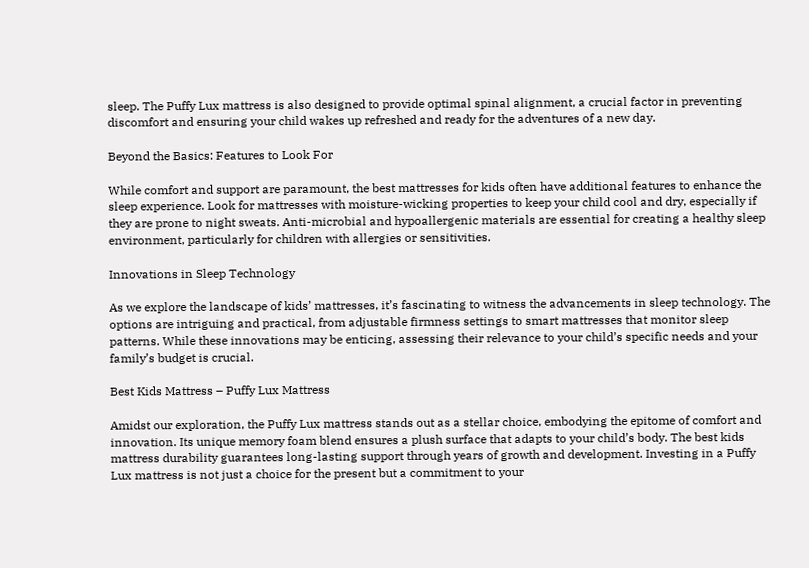sleep. The Puffy Lux mattress is also designed to provide optimal spinal alignment, a crucial factor in preventing discomfort and ensuring your child wakes up refreshed and ready for the adventures of a new day.

Beyond the Basics: Features to Look For

While comfort and support are paramount, the best mattresses for kids often have additional features to enhance the sleep experience. Look for mattresses with moisture-wicking properties to keep your child cool and dry, especially if they are prone to night sweats. Anti-microbial and hypoallergenic materials are essential for creating a healthy sleep environment, particularly for children with allergies or sensitivities.

Innovations in Sleep Technology

As we explore the landscape of kids’ mattresses, it’s fascinating to witness the advancements in sleep technology. The options are intriguing and practical, from adjustable firmness settings to smart mattresses that monitor sleep patterns. While these innovations may be enticing, assessing their relevance to your child’s specific needs and your family’s budget is crucial.

Best Kids Mattress – Puffy Lux Mattress

Amidst our exploration, the Puffy Lux mattress stands out as a stellar choice, embodying the epitome of comfort and innovation. Its unique memory foam blend ensures a plush surface that adapts to your child’s body. The best kids mattress durability guarantees long-lasting support through years of growth and development. Investing in a Puffy Lux mattress is not just a choice for the present but a commitment to your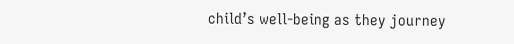child’s well-being as they journey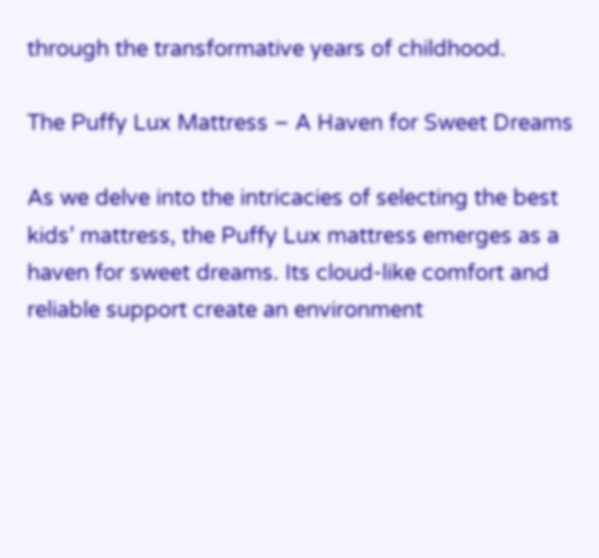through the transformative years of childhood.

The Puffy Lux Mattress – A Haven for Sweet Dreams

As we delve into the intricacies of selecting the best kids’ mattress, the Puffy Lux mattress emerges as a haven for sweet dreams. Its cloud-like comfort and reliable support create an environment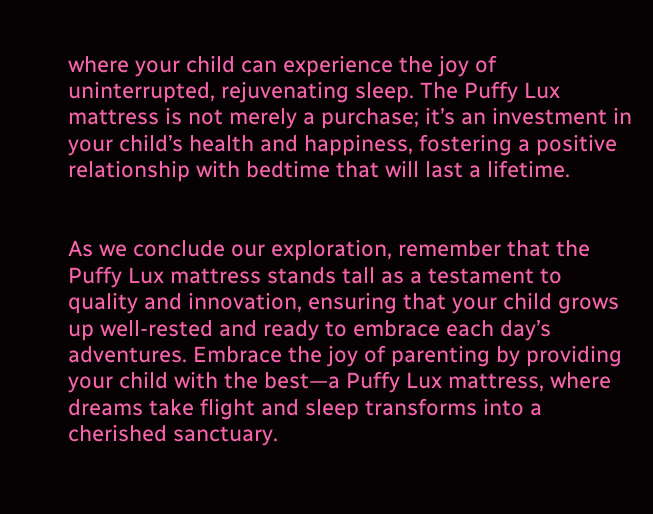where your child can experience the joy of uninterrupted, rejuvenating sleep. The Puffy Lux mattress is not merely a purchase; it’s an investment in your child’s health and happiness, fostering a positive relationship with bedtime that will last a lifetime.


As we conclude our exploration, remember that the Puffy Lux mattress stands tall as a testament to quality and innovation, ensuring that your child grows up well-rested and ready to embrace each day’s adventures. Embrace the joy of parenting by providing your child with the best—a Puffy Lux mattress, where dreams take flight and sleep transforms into a cherished sanctuary.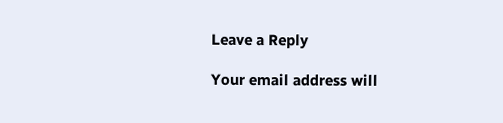Leave a Reply

Your email address will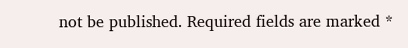not be published. Required fields are marked *